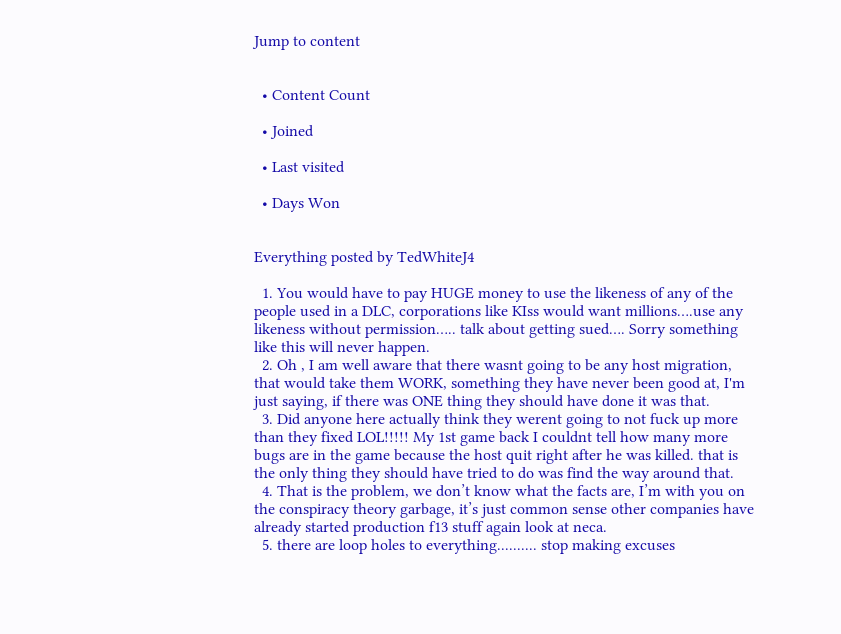Jump to content


  • Content Count

  • Joined

  • Last visited

  • Days Won


Everything posted by TedWhiteJ4

  1. You would have to pay HUGE money to use the likeness of any of the people used in a DLC, corporations like KIss would want millions….use any likeness without permission….. talk about getting sued…. Sorry something like this will never happen.
  2. Oh , I am well aware that there wasnt going to be any host migration, that would take them WORK, something they have never been good at, I'm just saying, if there was ONE thing they should have done it was that.
  3. Did anyone here actually think they werent going to not fuck up more than they fixed LOL!!!!! My 1st game back I couldnt tell how many more bugs are in the game because the host quit right after he was killed. that is the only thing they should have tried to do was find the way around that.
  4. That is the problem, we don’t know what the facts are, I’m with you on the conspiracy theory garbage, it’s just common sense other companies have already started production f13 stuff again look at neca.
  5. there are loop holes to everything.......... stop making excuses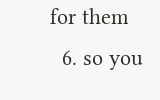for them
  6. so you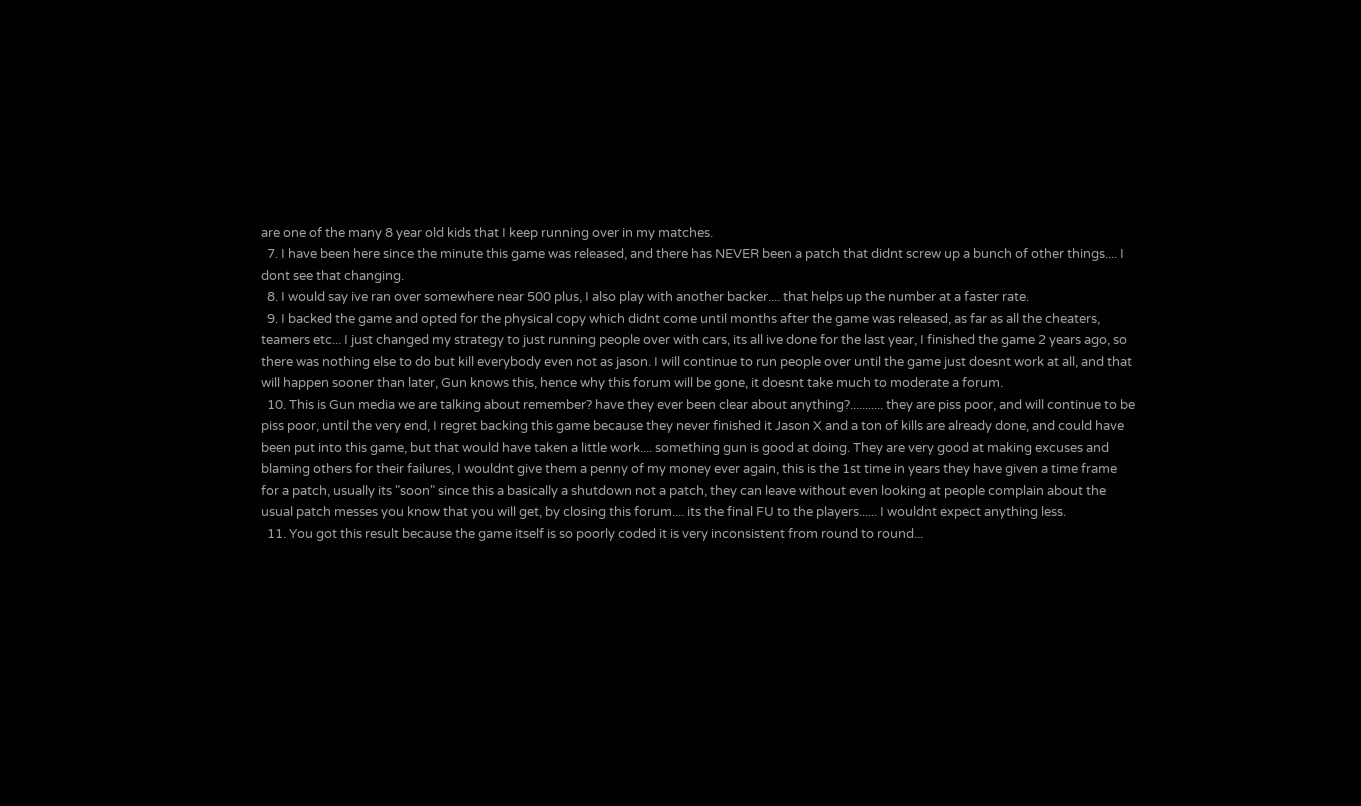are one of the many 8 year old kids that I keep running over in my matches.
  7. I have been here since the minute this game was released, and there has NEVER been a patch that didnt screw up a bunch of other things.... I dont see that changing.
  8. I would say ive ran over somewhere near 500 plus, I also play with another backer.... that helps up the number at a faster rate.
  9. I backed the game and opted for the physical copy which didnt come until months after the game was released, as far as all the cheaters, teamers etc... I just changed my strategy to just running people over with cars, its all ive done for the last year, I finished the game 2 years ago, so there was nothing else to do but kill everybody even not as jason. I will continue to run people over until the game just doesnt work at all, and that will happen sooner than later, Gun knows this, hence why this forum will be gone, it doesnt take much to moderate a forum.
  10. This is Gun media we are talking about remember? have they ever been clear about anything?........... they are piss poor, and will continue to be piss poor, until the very end, I regret backing this game because they never finished it Jason X and a ton of kills are already done, and could have been put into this game, but that would have taken a little work.... something gun is good at doing. They are very good at making excuses and blaming others for their failures, I wouldnt give them a penny of my money ever again, this is the 1st time in years they have given a time frame for a patch, usually its "soon" since this a basically a shutdown not a patch, they can leave without even looking at people complain about the usual patch messes you know that you will get, by closing this forum.... its the final FU to the players...... I wouldnt expect anything less.
  11. You got this result because the game itself is so poorly coded it is very inconsistent from round to round...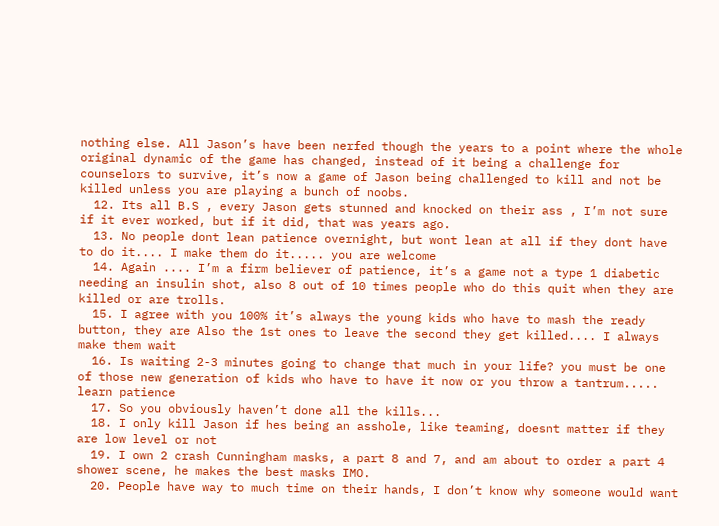nothing else. All Jason’s have been nerfed though the years to a point where the whole original dynamic of the game has changed, instead of it being a challenge for counselors to survive, it’s now a game of Jason being challenged to kill and not be killed unless you are playing a bunch of noobs.
  12. Its all B.S , every Jason gets stunned and knocked on their ass , I’m not sure if it ever worked, but if it did, that was years ago.
  13. No people dont lean patience overnight, but wont lean at all if they dont have to do it.... I make them do it..... you are welcome
  14. Again .... I’m a firm believer of patience, it’s a game not a type 1 diabetic needing an insulin shot, also 8 out of 10 times people who do this quit when they are killed or are trolls.
  15. I agree with you 100% it’s always the young kids who have to mash the ready button, they are Also the 1st ones to leave the second they get killed.... I always make them wait
  16. Is waiting 2-3 minutes going to change that much in your life? you must be one of those new generation of kids who have to have it now or you throw a tantrum..... learn patience
  17. So you obviously haven’t done all the kills...
  18. I only kill Jason if hes being an asshole, like teaming, doesnt matter if they are low level or not
  19. I own 2 crash Cunningham masks, a part 8 and 7, and am about to order a part 4 shower scene, he makes the best masks IMO.
  20. People have way to much time on their hands, I don’t know why someone would want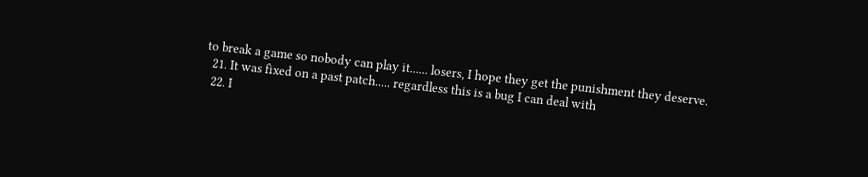to break a game so nobody can play it...... losers, I hope they get the punishment they deserve.
  21. It was fixed on a past patch..... regardless this is a bug I can deal with
  22. I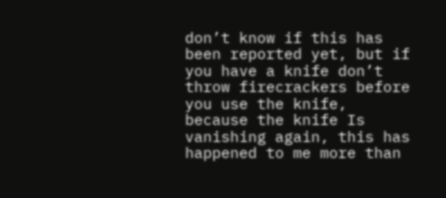don’t know if this has been reported yet, but if you have a knife don’t throw firecrackers before you use the knife, because the knife Is vanishing again, this has happened to me more than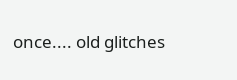once.... old glitches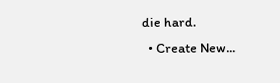die hard.
  • Create New...